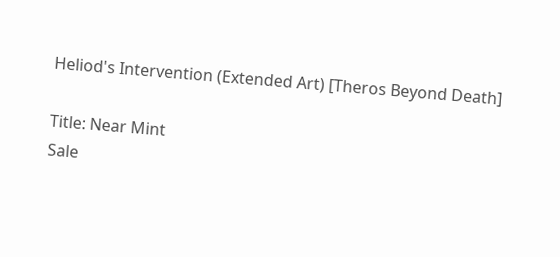Heliod's Intervention (Extended Art) [Theros Beyond Death]

Title: Near Mint
Sale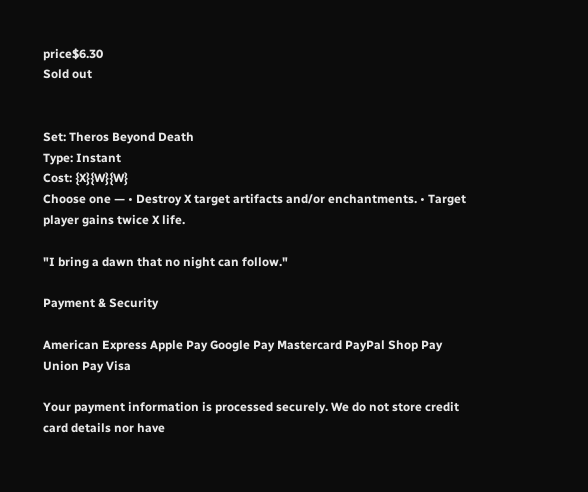price$6.30
Sold out


Set: Theros Beyond Death
Type: Instant
Cost: {X}{W}{W}
Choose one — • Destroy X target artifacts and/or enchantments. • Target player gains twice X life.

"I bring a dawn that no night can follow."

Payment & Security

American Express Apple Pay Google Pay Mastercard PayPal Shop Pay Union Pay Visa

Your payment information is processed securely. We do not store credit card details nor have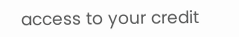access to your credit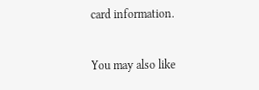card information.

You may also like